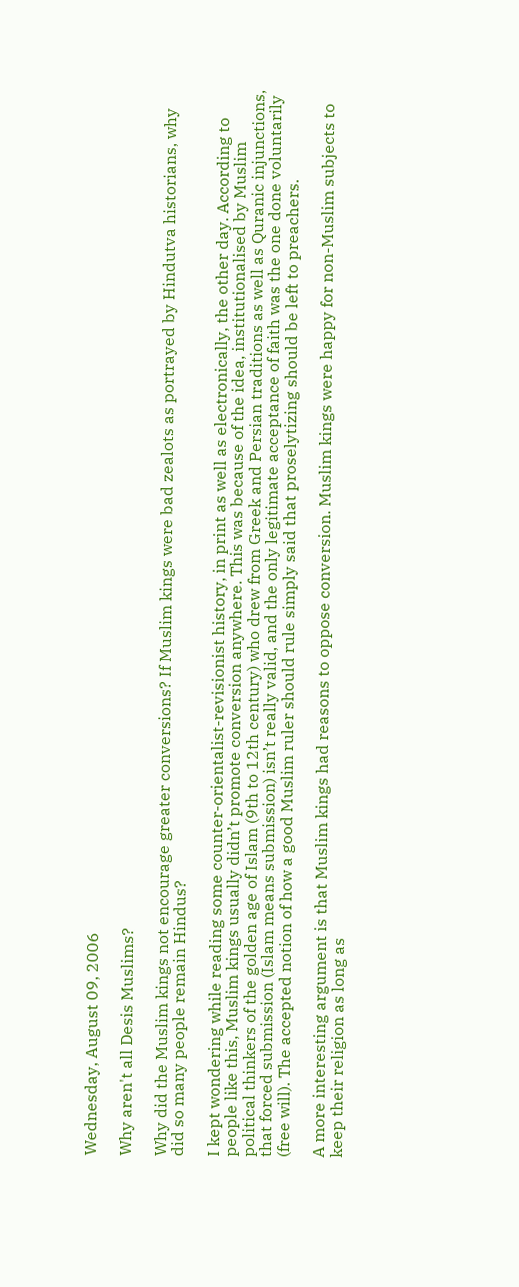Wednesday, August 09, 2006

Why aren't all Desis Muslims?

Why did the Muslim kings not encourage greater conversions? If Muslim kings were bad zealots as portrayed by Hindutva historians, why did so many people remain Hindus?

I kept wondering while reading some counter-orientalist-revisionist history, in print as well as electronically, the other day. According to people like this, Muslim kings usually didn’t promote conversion anywhere. This was because of the idea, institutionalised by Muslim political thinkers of the golden age of Islam (9th to 12th century) who drew from Greek and Persian traditions as well as Quranic injunctions, that forced submission (Islam means submission) isn’t really valid, and the only legitimate acceptance of faith was the one done voluntarily (free will). The accepted notion of how a good Muslim ruler should rule simply said that proselytizing should be left to preachers.

A more interesting argument is that Muslim kings had reasons to oppose conversion. Muslim kings were happy for non-Muslim subjects to keep their religion as long as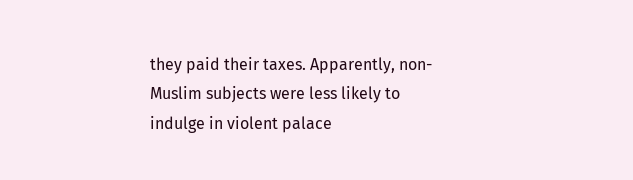they paid their taxes. Apparently, non-Muslim subjects were less likely to indulge in violent palace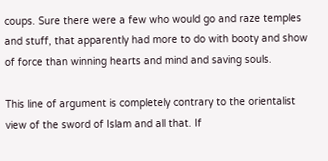coups. Sure there were a few who would go and raze temples and stuff, that apparently had more to do with booty and show of force than winning hearts and mind and saving souls.

This line of argument is completely contrary to the orientalist view of the sword of Islam and all that. If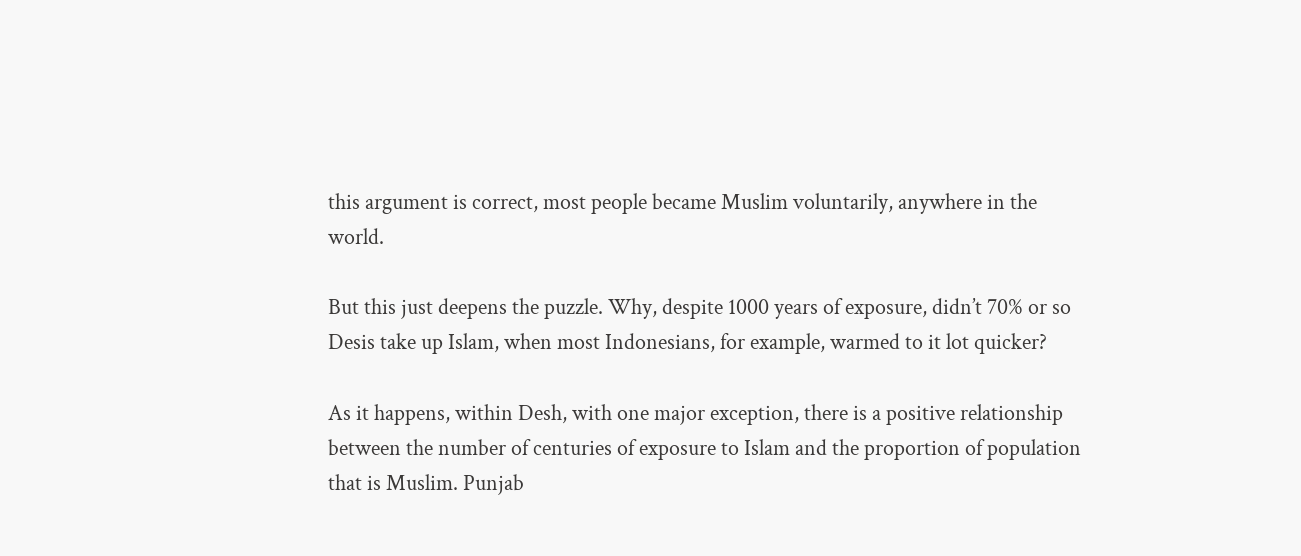this argument is correct, most people became Muslim voluntarily, anywhere in the world.

But this just deepens the puzzle. Why, despite 1000 years of exposure, didn’t 70% or so Desis take up Islam, when most Indonesians, for example, warmed to it lot quicker?

As it happens, within Desh, with one major exception, there is a positive relationship between the number of centuries of exposure to Islam and the proportion of population that is Muslim. Punjab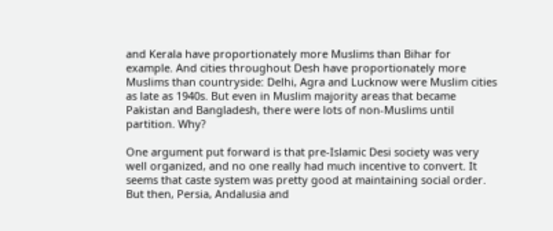and Kerala have proportionately more Muslims than Bihar for example. And cities throughout Desh have proportionately more Muslims than countryside: Delhi, Agra and Lucknow were Muslim cities as late as 1940s. But even in Muslim majority areas that became Pakistan and Bangladesh, there were lots of non-Muslims until partition. Why?

One argument put forward is that pre-Islamic Desi society was very well organized, and no one really had much incentive to convert. It seems that caste system was pretty good at maintaining social order. But then, Persia, Andalusia and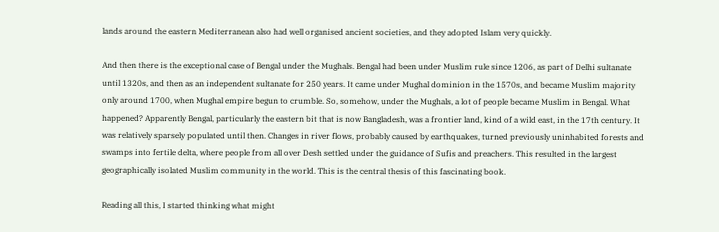lands around the eastern Mediterranean also had well organised ancient societies, and they adopted Islam very quickly.

And then there is the exceptional case of Bengal under the Mughals. Bengal had been under Muslim rule since 1206, as part of Delhi sultanate until 1320s, and then as an independent sultanate for 250 years. It came under Mughal dominion in the 1570s, and became Muslim majority only around 1700, when Mughal empire begun to crumble. So, somehow, under the Mughals, a lot of people became Muslim in Bengal. What happened? Apparently Bengal, particularly the eastern bit that is now Bangladesh, was a frontier land, kind of a wild east, in the 17th century. It was relatively sparsely populated until then. Changes in river flows, probably caused by earthquakes, turned previously uninhabited forests and swamps into fertile delta, where people from all over Desh settled under the guidance of Sufis and preachers. This resulted in the largest geographically isolated Muslim community in the world. This is the central thesis of this fascinating book.

Reading all this, I started thinking what might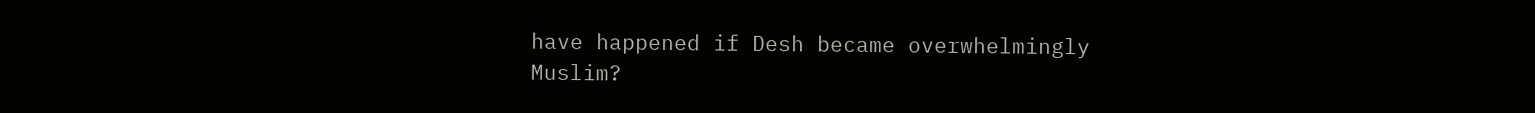have happened if Desh became overwhelmingly Muslim?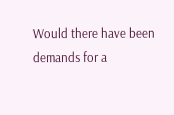Would there have been demands for a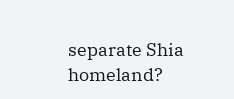separate Shia homeland?